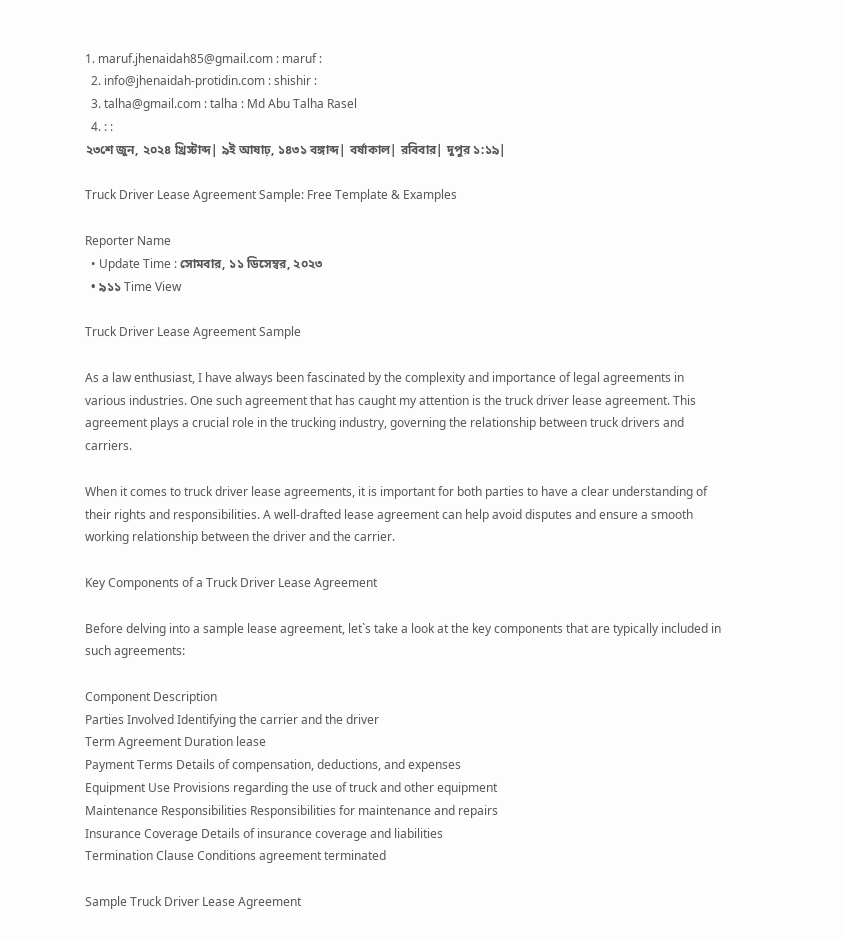1. maruf.jhenaidah85@gmail.com : maruf :
  2. info@jhenaidah-protidin.com : shishir :
  3. talha@gmail.com : talha : Md Abu Talha Rasel
  4. : :
২৩শে জুন, ২০২৪ খ্রিস্টাব্দ| ৯ই আষাঢ়, ১৪৩১ বঙ্গাব্দ| বর্ষাকাল| রবিবার| দুপুর ১:১৯|

Truck Driver Lease Agreement Sample: Free Template & Examples

Reporter Name
  • Update Time : সোমবার, ১১ ডিসেম্বর, ২০২৩
  • ৯১১ Time View

Truck Driver Lease Agreement Sample

As a law enthusiast, I have always been fascinated by the complexity and importance of legal agreements in various industries. One such agreement that has caught my attention is the truck driver lease agreement. This agreement plays a crucial role in the trucking industry, governing the relationship between truck drivers and carriers.

When it comes to truck driver lease agreements, it is important for both parties to have a clear understanding of their rights and responsibilities. A well-drafted lease agreement can help avoid disputes and ensure a smooth working relationship between the driver and the carrier.

Key Components of a Truck Driver Lease Agreement

Before delving into a sample lease agreement, let`s take a look at the key components that are typically included in such agreements:

Component Description
Parties Involved Identifying the carrier and the driver
Term Agreement Duration lease
Payment Terms Details of compensation, deductions, and expenses
Equipment Use Provisions regarding the use of truck and other equipment
Maintenance Responsibilities Responsibilities for maintenance and repairs
Insurance Coverage Details of insurance coverage and liabilities
Termination Clause Conditions agreement terminated

Sample Truck Driver Lease Agreement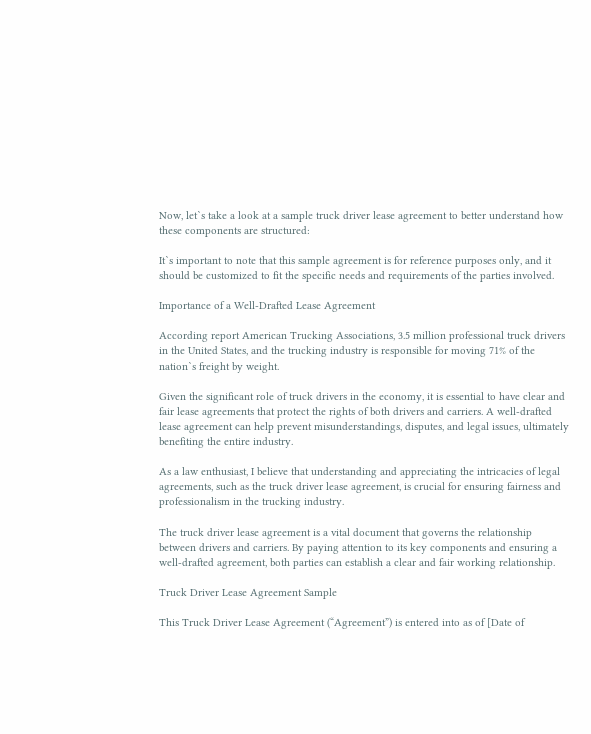Now, let`s take a look at a sample truck driver lease agreement to better understand how these components are structured:

It`s important to note that this sample agreement is for reference purposes only, and it should be customized to fit the specific needs and requirements of the parties involved.

Importance of a Well-Drafted Lease Agreement

According report American Trucking Associations, 3.5 million professional truck drivers in the United States, and the trucking industry is responsible for moving 71% of the nation`s freight by weight.

Given the significant role of truck drivers in the economy, it is essential to have clear and fair lease agreements that protect the rights of both drivers and carriers. A well-drafted lease agreement can help prevent misunderstandings, disputes, and legal issues, ultimately benefiting the entire industry.

As a law enthusiast, I believe that understanding and appreciating the intricacies of legal agreements, such as the truck driver lease agreement, is crucial for ensuring fairness and professionalism in the trucking industry.

The truck driver lease agreement is a vital document that governs the relationship between drivers and carriers. By paying attention to its key components and ensuring a well-drafted agreement, both parties can establish a clear and fair working relationship.

Truck Driver Lease Agreement Sample

This Truck Driver Lease Agreement (“Agreement”) is entered into as of [Date of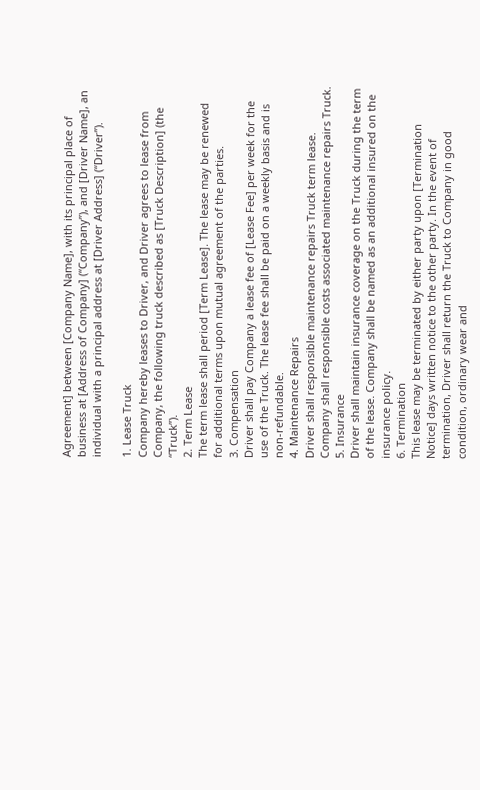Agreement] between [Company Name], with its principal place of business at [Address of Company] (“Company”), and [Driver Name], an individual with a principal address at [Driver Address] (“Driver”).

1. Lease Truck
Company hereby leases to Driver, and Driver agrees to lease from Company, the following truck described as [Truck Description] (the “Truck”).
2. Term Lease
The term lease shall period [Term Lease]. The lease may be renewed for additional terms upon mutual agreement of the parties.
3. Compensation
Driver shall pay Company a lease fee of [Lease Fee] per week for the use of the Truck. The lease fee shall be paid on a weekly basis and is non-refundable.
4. Maintenance Repairs
Driver shall responsible maintenance repairs Truck term lease. Company shall responsible costs associated maintenance repairs Truck.
5. Insurance
Driver shall maintain insurance coverage on the Truck during the term of the lease. Company shall be named as an additional insured on the insurance policy.
6. Termination
This lease may be terminated by either party upon [Termination Notice] days written notice to the other party. In the event of termination, Driver shall return the Truck to Company in good condition, ordinary wear and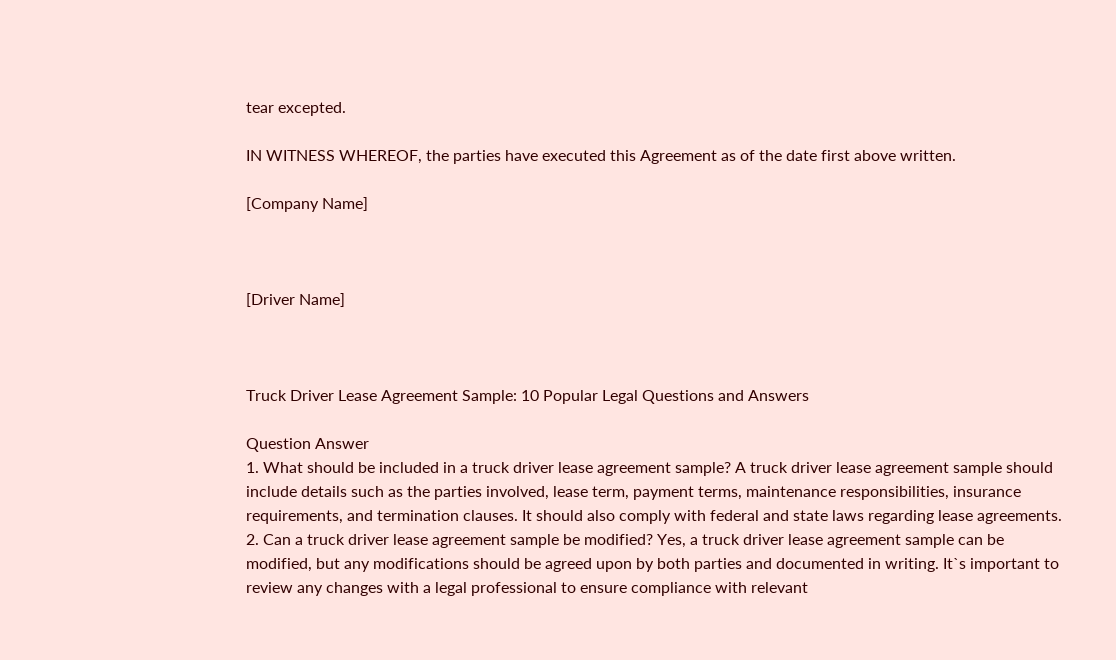tear excepted.

IN WITNESS WHEREOF, the parties have executed this Agreement as of the date first above written.

[Company Name]



[Driver Name]



Truck Driver Lease Agreement Sample: 10 Popular Legal Questions and Answers

Question Answer
1. What should be included in a truck driver lease agreement sample? A truck driver lease agreement sample should include details such as the parties involved, lease term, payment terms, maintenance responsibilities, insurance requirements, and termination clauses. It should also comply with federal and state laws regarding lease agreements.
2. Can a truck driver lease agreement sample be modified? Yes, a truck driver lease agreement sample can be modified, but any modifications should be agreed upon by both parties and documented in writing. It`s important to review any changes with a legal professional to ensure compliance with relevant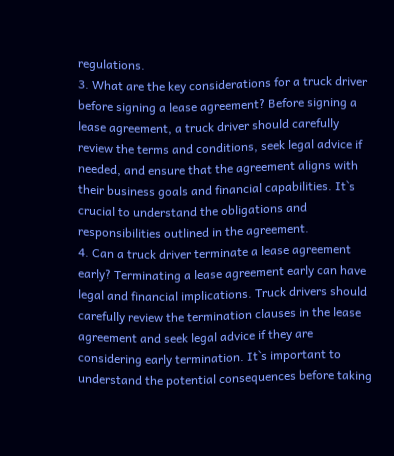regulations.
3. What are the key considerations for a truck driver before signing a lease agreement? Before signing a lease agreement, a truck driver should carefully review the terms and conditions, seek legal advice if needed, and ensure that the agreement aligns with their business goals and financial capabilities. It`s crucial to understand the obligations and responsibilities outlined in the agreement.
4. Can a truck driver terminate a lease agreement early? Terminating a lease agreement early can have legal and financial implications. Truck drivers should carefully review the termination clauses in the lease agreement and seek legal advice if they are considering early termination. It`s important to understand the potential consequences before taking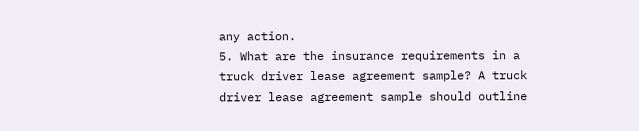any action.
5. What are the insurance requirements in a truck driver lease agreement sample? A truck driver lease agreement sample should outline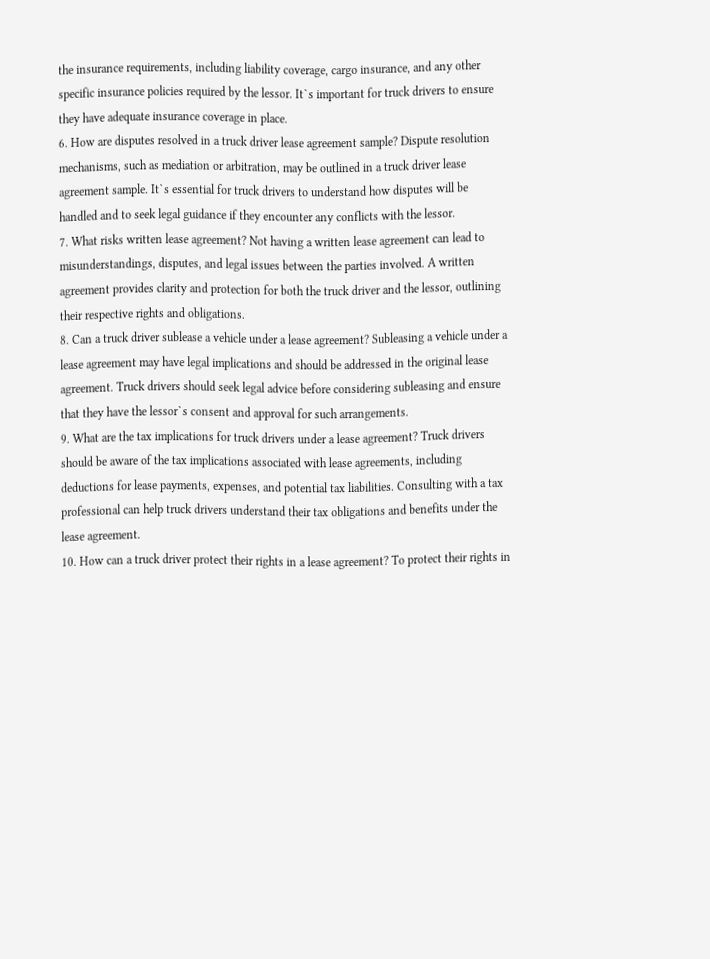the insurance requirements, including liability coverage, cargo insurance, and any other specific insurance policies required by the lessor. It`s important for truck drivers to ensure they have adequate insurance coverage in place.
6. How are disputes resolved in a truck driver lease agreement sample? Dispute resolution mechanisms, such as mediation or arbitration, may be outlined in a truck driver lease agreement sample. It`s essential for truck drivers to understand how disputes will be handled and to seek legal guidance if they encounter any conflicts with the lessor.
7. What risks written lease agreement? Not having a written lease agreement can lead to misunderstandings, disputes, and legal issues between the parties involved. A written agreement provides clarity and protection for both the truck driver and the lessor, outlining their respective rights and obligations.
8. Can a truck driver sublease a vehicle under a lease agreement? Subleasing a vehicle under a lease agreement may have legal implications and should be addressed in the original lease agreement. Truck drivers should seek legal advice before considering subleasing and ensure that they have the lessor`s consent and approval for such arrangements.
9. What are the tax implications for truck drivers under a lease agreement? Truck drivers should be aware of the tax implications associated with lease agreements, including deductions for lease payments, expenses, and potential tax liabilities. Consulting with a tax professional can help truck drivers understand their tax obligations and benefits under the lease agreement.
10. How can a truck driver protect their rights in a lease agreement? To protect their rights in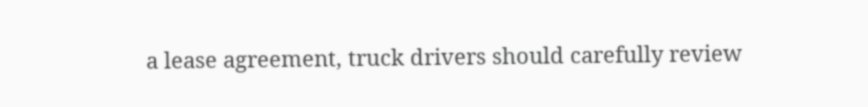a lease agreement, truck drivers should carefully review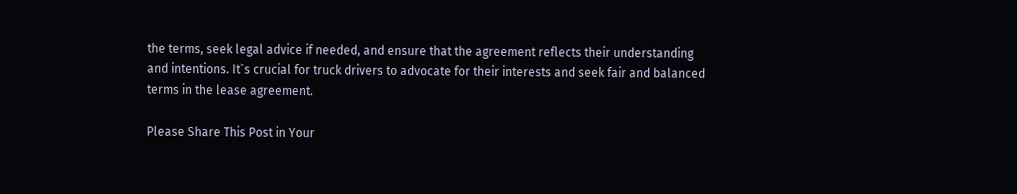the terms, seek legal advice if needed, and ensure that the agreement reflects their understanding and intentions. It`s crucial for truck drivers to advocate for their interests and seek fair and balanced terms in the lease agreement.

Please Share This Post in Your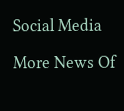Social Media

More News Of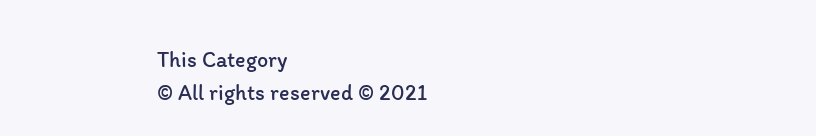This Category
© All rights reserved © 2021